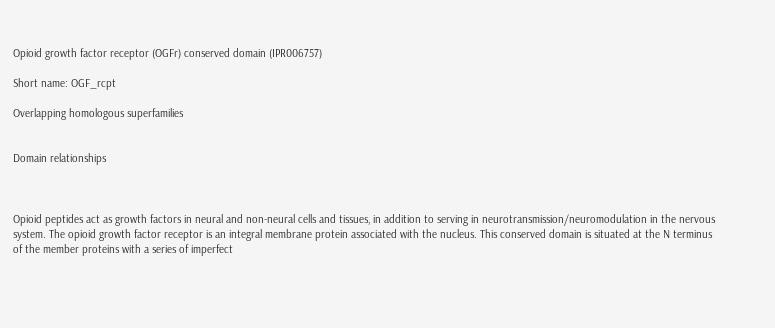Opioid growth factor receptor (OGFr) conserved domain (IPR006757)

Short name: OGF_rcpt

Overlapping homologous superfamilies


Domain relationships



Opioid peptides act as growth factors in neural and non-neural cells and tissues, in addition to serving in neurotransmission/neuromodulation in the nervous system. The opioid growth factor receptor is an integral membrane protein associated with the nucleus. This conserved domain is situated at the N terminus of the member proteins with a series of imperfect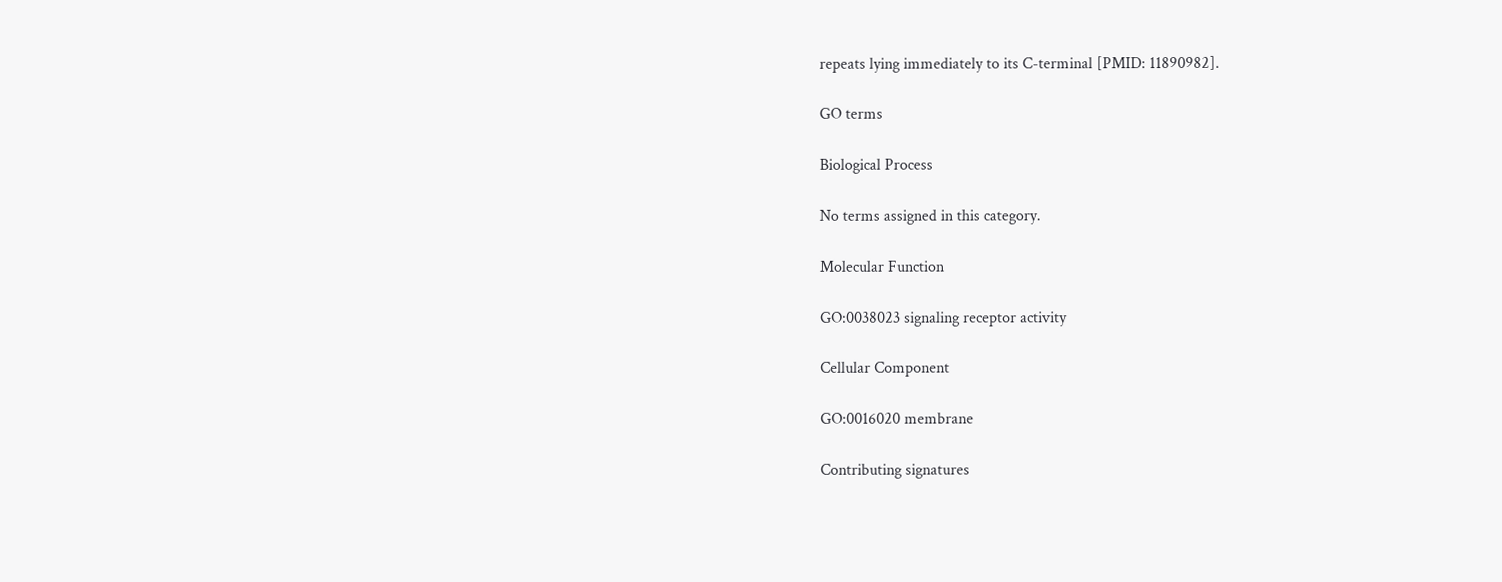repeats lying immediately to its C-terminal [PMID: 11890982].

GO terms

Biological Process

No terms assigned in this category.

Molecular Function

GO:0038023 signaling receptor activity

Cellular Component

GO:0016020 membrane

Contributing signatures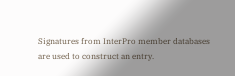Signatures from InterPro member databases are used to construct an entry.